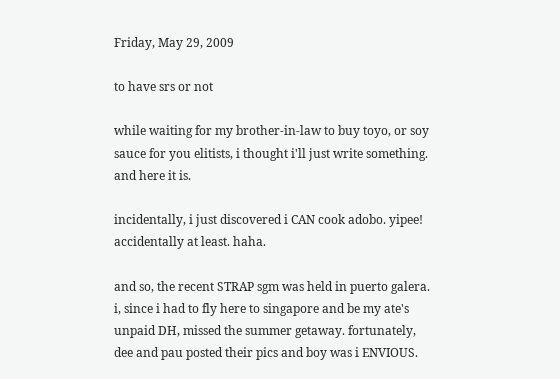Friday, May 29, 2009

to have srs or not

while waiting for my brother-in-law to buy toyo, or soy sauce for you elitists, i thought i'll just write something. and here it is.

incidentally, i just discovered i CAN cook adobo. yipee! accidentally at least. haha.

and so, the recent STRAP sgm was held in puerto galera. i, since i had to fly here to singapore and be my ate's unpaid DH, missed the summer getaway. fortunately, dee and pau posted their pics and boy was i ENVIOUS.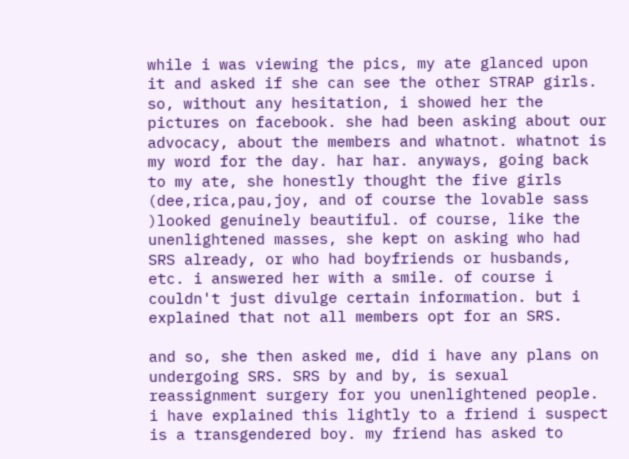while i was viewing the pics, my ate glanced upon it and asked if she can see the other STRAP girls. so, without any hesitation, i showed her the pictures on facebook. she had been asking about our advocacy, about the members and whatnot. whatnot is my word for the day. har har. anyways, going back to my ate, she honestly thought the five girls (dee,rica,pau,joy, and of course the lovable sass )looked genuinely beautiful. of course, like the unenlightened masses, she kept on asking who had SRS already, or who had boyfriends or husbands, etc. i answered her with a smile. of course i couldn't just divulge certain information. but i explained that not all members opt for an SRS.

and so, she then asked me, did i have any plans on undergoing SRS. SRS by and by, is sexual reassignment surgery for you unenlightened people. i have explained this lightly to a friend i suspect is a transgendered boy. my friend has asked to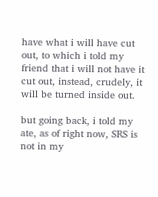have what i will have cut out, to which i told my friend that i will not have it cut out, instead, crudely, it will be turned inside out.

but going back, i told my ate, as of right now, SRS is not in my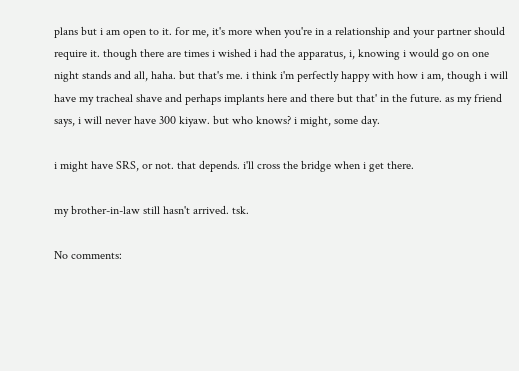plans but i am open to it. for me, it's more when you're in a relationship and your partner should require it. though there are times i wished i had the apparatus, i, knowing i would go on one night stands and all, haha. but that's me. i think i'm perfectly happy with how i am, though i will have my tracheal shave and perhaps implants here and there but that' in the future. as my friend says, i will never have 300 kiyaw. but who knows? i might, some day.

i might have SRS, or not. that depends. i'll cross the bridge when i get there.

my brother-in-law still hasn't arrived. tsk.

No comments: